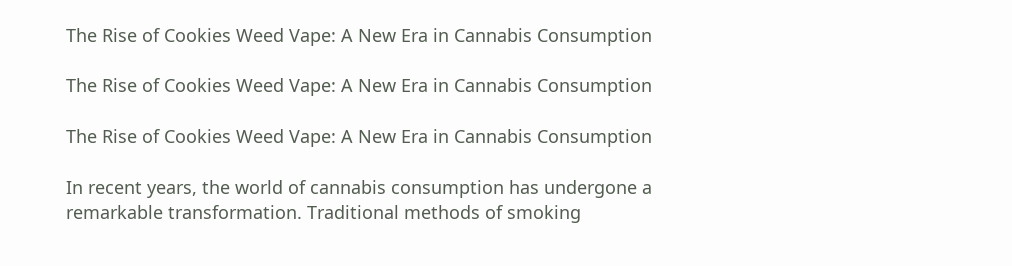The Rise of Cookies Weed Vape: A New Era in Cannabis Consumption

The Rise of Cookies Weed Vape: A New Era in Cannabis Consumption

The Rise of Cookies Weed Vape: A New Era in Cannabis Consumption

In recent years, the world of cannabis consumption has undergone a remarkable transformation. Traditional methods of smoking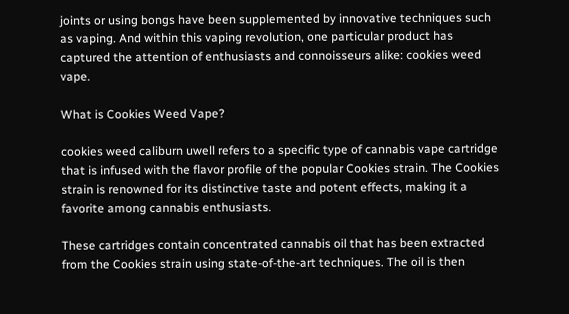joints or using bongs have been supplemented by innovative techniques such as vaping. And within this vaping revolution, one particular product has captured the attention of enthusiasts and connoisseurs alike: cookies weed vape.

What is Cookies Weed Vape?

cookies weed caliburn uwell refers to a specific type of cannabis vape cartridge that is infused with the flavor profile of the popular Cookies strain. The Cookies strain is renowned for its distinctive taste and potent effects, making it a favorite among cannabis enthusiasts.

These cartridges contain concentrated cannabis oil that has been extracted from the Cookies strain using state-of-the-art techniques. The oil is then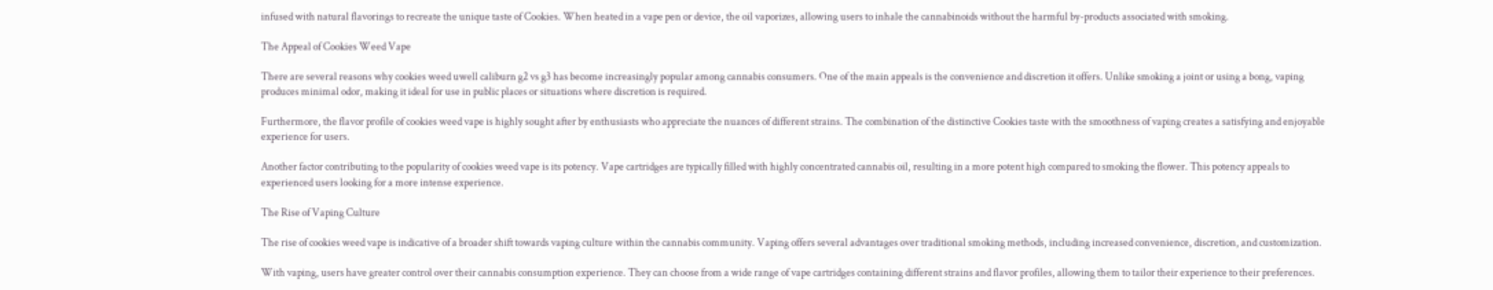infused with natural flavorings to recreate the unique taste of Cookies. When heated in a vape pen or device, the oil vaporizes, allowing users to inhale the cannabinoids without the harmful by-products associated with smoking.

The Appeal of Cookies Weed Vape

There are several reasons why cookies weed uwell caliburn g2 vs g3 has become increasingly popular among cannabis consumers. One of the main appeals is the convenience and discretion it offers. Unlike smoking a joint or using a bong, vaping produces minimal odor, making it ideal for use in public places or situations where discretion is required.

Furthermore, the flavor profile of cookies weed vape is highly sought after by enthusiasts who appreciate the nuances of different strains. The combination of the distinctive Cookies taste with the smoothness of vaping creates a satisfying and enjoyable experience for users.

Another factor contributing to the popularity of cookies weed vape is its potency. Vape cartridges are typically filled with highly concentrated cannabis oil, resulting in a more potent high compared to smoking the flower. This potency appeals to experienced users looking for a more intense experience.

The Rise of Vaping Culture

The rise of cookies weed vape is indicative of a broader shift towards vaping culture within the cannabis community. Vaping offers several advantages over traditional smoking methods, including increased convenience, discretion, and customization.

With vaping, users have greater control over their cannabis consumption experience. They can choose from a wide range of vape cartridges containing different strains and flavor profiles, allowing them to tailor their experience to their preferences.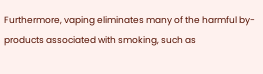Furthermore, vaping eliminates many of the harmful by-products associated with smoking, such as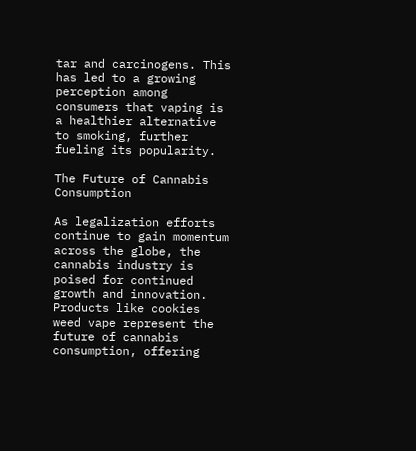tar and carcinogens. This has led to a growing perception among consumers that vaping is a healthier alternative to smoking, further fueling its popularity.

The Future of Cannabis Consumption

As legalization efforts continue to gain momentum across the globe, the cannabis industry is poised for continued growth and innovation. Products like cookies weed vape represent the future of cannabis consumption, offering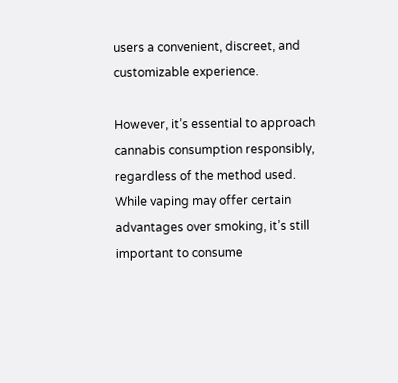users a convenient, discreet, and customizable experience.

However, it’s essential to approach cannabis consumption responsibly, regardless of the method used. While vaping may offer certain advantages over smoking, it’s still important to consume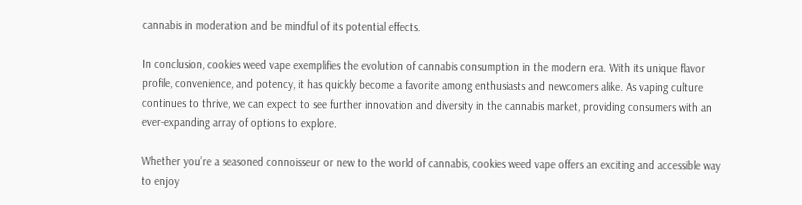cannabis in moderation and be mindful of its potential effects.

In conclusion, cookies weed vape exemplifies the evolution of cannabis consumption in the modern era. With its unique flavor profile, convenience, and potency, it has quickly become a favorite among enthusiasts and newcomers alike. As vaping culture continues to thrive, we can expect to see further innovation and diversity in the cannabis market, providing consumers with an ever-expanding array of options to explore.

Whether you’re a seasoned connoisseur or new to the world of cannabis, cookies weed vape offers an exciting and accessible way to enjoy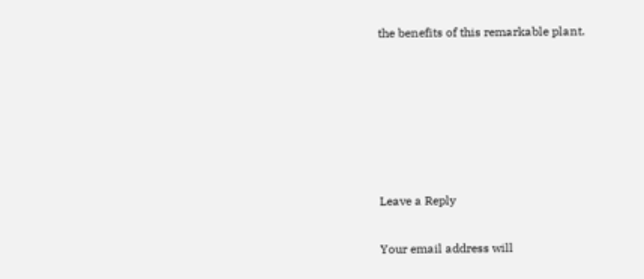the benefits of this remarkable plant.






Leave a Reply

Your email address will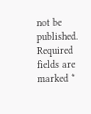not be published. Required fields are marked *